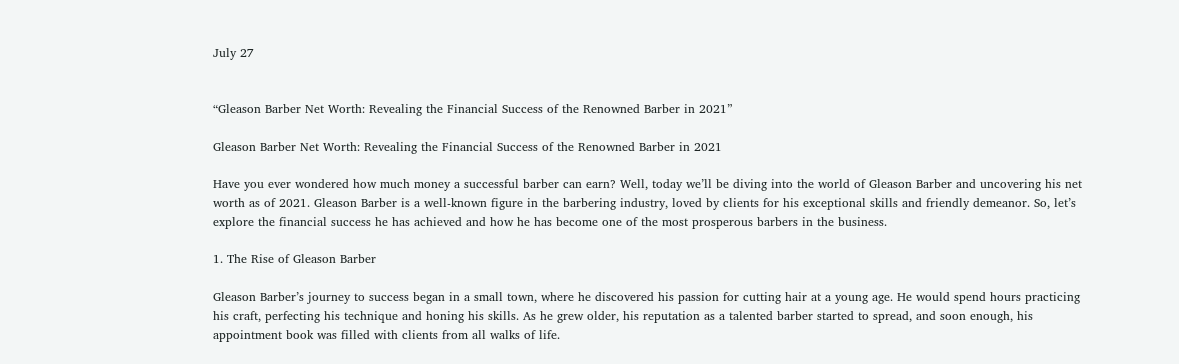July 27


“Gleason Barber Net Worth: Revealing the Financial Success of the Renowned Barber in 2021”

Gleason Barber Net Worth: Revealing the Financial Success of the Renowned Barber in 2021

Have you ever wondered how much money a successful barber can earn? Well, today we’ll be diving into the world of Gleason Barber and uncovering his net worth as of 2021. Gleason Barber is a well-known figure in the barbering industry, loved by clients for his exceptional skills and friendly demeanor. So, let’s explore the financial success he has achieved and how he has become one of the most prosperous barbers in the business.

1. The Rise of Gleason Barber

Gleason Barber’s journey to success began in a small town, where he discovered his passion for cutting hair at a young age. He would spend hours practicing his craft, perfecting his technique and honing his skills. As he grew older, his reputation as a talented barber started to spread, and soon enough, his appointment book was filled with clients from all walks of life.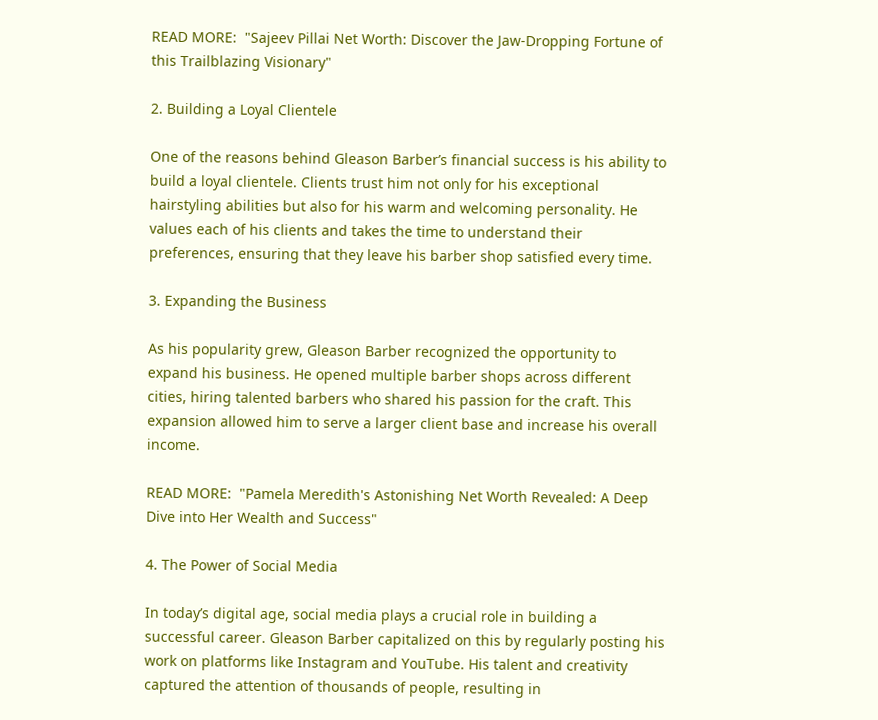READ MORE:  "Sajeev Pillai Net Worth: Discover the Jaw-Dropping Fortune of this Trailblazing Visionary"

2. Building a Loyal Clientele

One of the reasons behind Gleason Barber’s financial success is his ability to build a loyal clientele. Clients trust him not only for his exceptional hairstyling abilities but also for his warm and welcoming personality. He values each of his clients and takes the time to understand their preferences, ensuring that they leave his barber shop satisfied every time.

3. Expanding the Business

As his popularity grew, Gleason Barber recognized the opportunity to expand his business. He opened multiple barber shops across different cities, hiring talented barbers who shared his passion for the craft. This expansion allowed him to serve a larger client base and increase his overall income.

READ MORE:  "Pamela Meredith's Astonishing Net Worth Revealed: A Deep Dive into Her Wealth and Success"

4. The Power of Social Media

In today’s digital age, social media plays a crucial role in building a successful career. Gleason Barber capitalized on this by regularly posting his work on platforms like Instagram and YouTube. His talent and creativity captured the attention of thousands of people, resulting in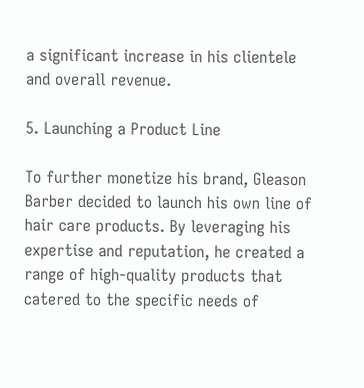a significant increase in his clientele and overall revenue.

5. Launching a Product Line

To further monetize his brand, Gleason Barber decided to launch his own line of hair care products. By leveraging his expertise and reputation, he created a range of high-quality products that catered to the specific needs of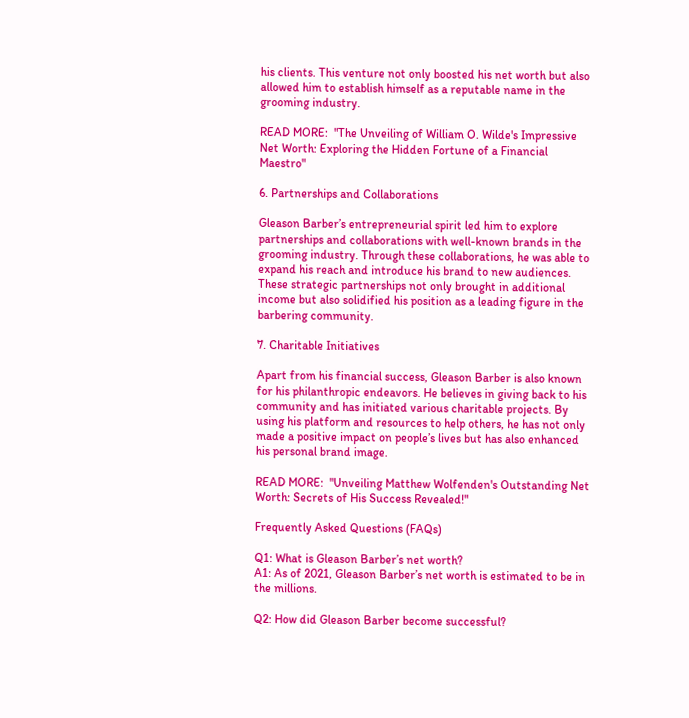his clients. This venture not only boosted his net worth but also allowed him to establish himself as a reputable name in the grooming industry.

READ MORE:  "The Unveiling of William O. Wilde's Impressive Net Worth: Exploring the Hidden Fortune of a Financial Maestro"

6. Partnerships and Collaborations

Gleason Barber’s entrepreneurial spirit led him to explore partnerships and collaborations with well-known brands in the grooming industry. Through these collaborations, he was able to expand his reach and introduce his brand to new audiences. These strategic partnerships not only brought in additional income but also solidified his position as a leading figure in the barbering community.

7. Charitable Initiatives

Apart from his financial success, Gleason Barber is also known for his philanthropic endeavors. He believes in giving back to his community and has initiated various charitable projects. By using his platform and resources to help others, he has not only made a positive impact on people’s lives but has also enhanced his personal brand image.

READ MORE:  "Unveiling Matthew Wolfenden's Outstanding Net Worth: Secrets of His Success Revealed!"

Frequently Asked Questions (FAQs)

Q1: What is Gleason Barber’s net worth?
A1: As of 2021, Gleason Barber’s net worth is estimated to be in the millions.

Q2: How did Gleason Barber become successful?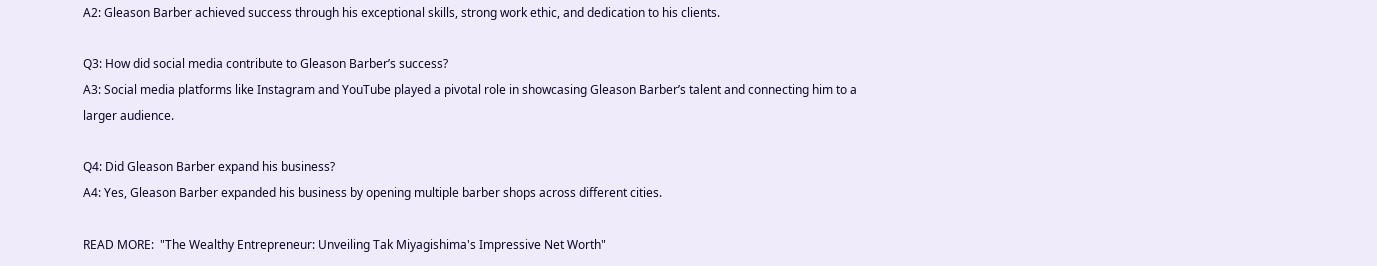A2: Gleason Barber achieved success through his exceptional skills, strong work ethic, and dedication to his clients.

Q3: How did social media contribute to Gleason Barber’s success?
A3: Social media platforms like Instagram and YouTube played a pivotal role in showcasing Gleason Barber’s talent and connecting him to a larger audience.

Q4: Did Gleason Barber expand his business?
A4: Yes, Gleason Barber expanded his business by opening multiple barber shops across different cities.

READ MORE:  "The Wealthy Entrepreneur: Unveiling Tak Miyagishima's Impressive Net Worth"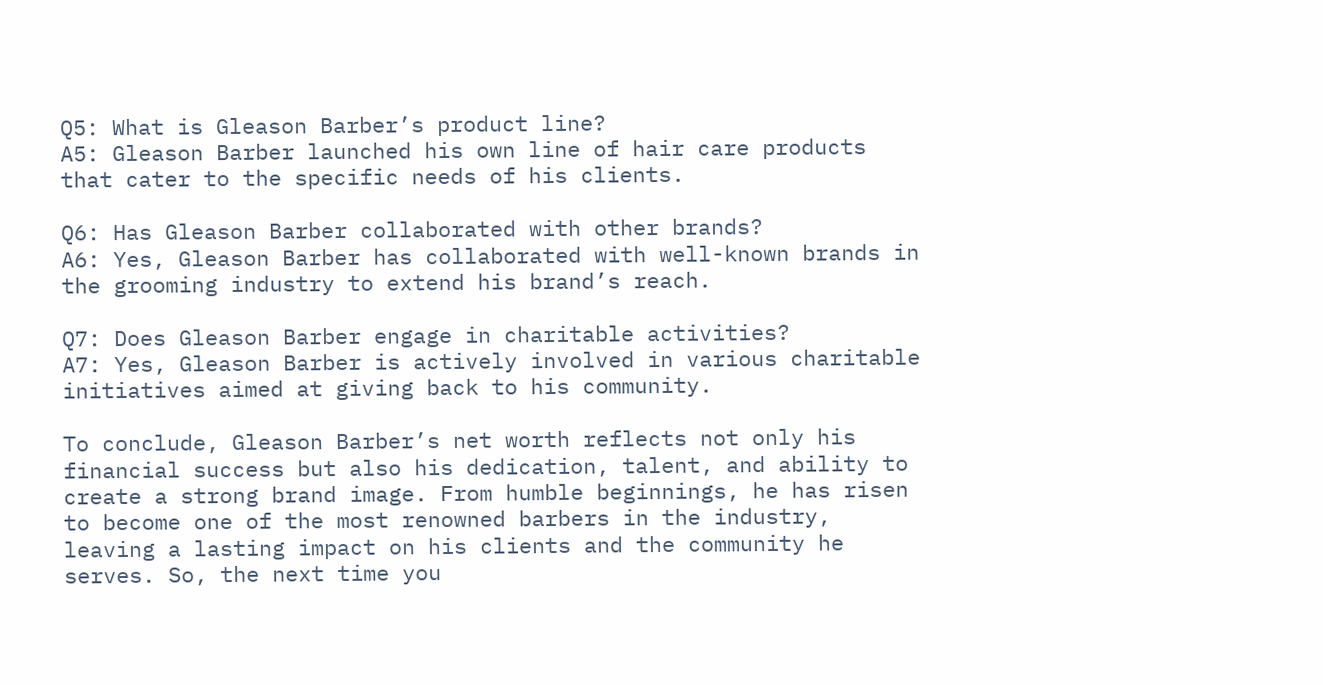Q5: What is Gleason Barber’s product line?
A5: Gleason Barber launched his own line of hair care products that cater to the specific needs of his clients.

Q6: Has Gleason Barber collaborated with other brands?
A6: Yes, Gleason Barber has collaborated with well-known brands in the grooming industry to extend his brand’s reach.

Q7: Does Gleason Barber engage in charitable activities?
A7: Yes, Gleason Barber is actively involved in various charitable initiatives aimed at giving back to his community.

To conclude, Gleason Barber’s net worth reflects not only his financial success but also his dedication, talent, and ability to create a strong brand image. From humble beginnings, he has risen to become one of the most renowned barbers in the industry, leaving a lasting impact on his clients and the community he serves. So, the next time you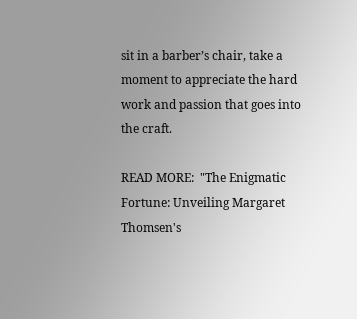sit in a barber’s chair, take a moment to appreciate the hard work and passion that goes into the craft.

READ MORE:  "The Enigmatic Fortune: Unveiling Margaret Thomsen's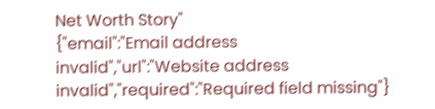Net Worth Story"
{"email":"Email address invalid","url":"Website address invalid","required":"Required field missing"}